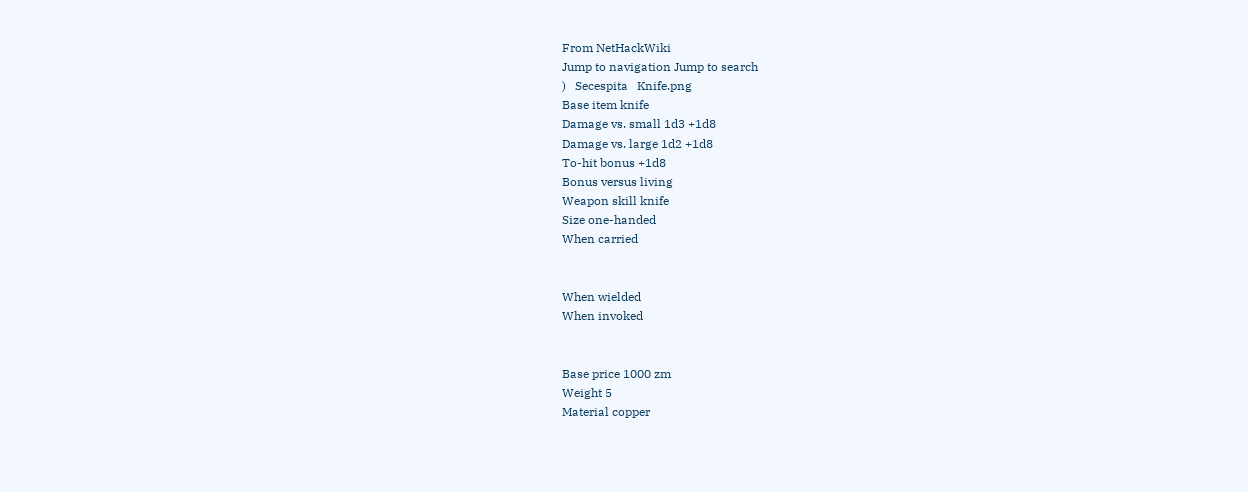From NetHackWiki
Jump to navigation Jump to search
)   Secespita   Knife.png
Base item knife
Damage vs. small 1d3 +1d8
Damage vs. large 1d2 +1d8
To-hit bonus +1d8
Bonus versus living
Weapon skill knife
Size one-handed
When carried


When wielded
When invoked


Base price 1000 zm
Weight 5
Material copper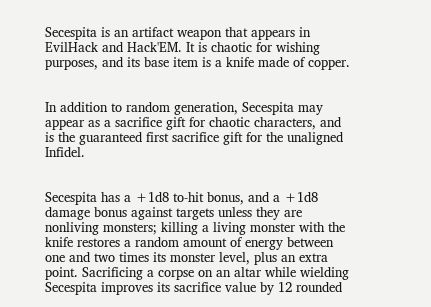Secespita is an artifact weapon that appears in EvilHack and Hack'EM. It is chaotic for wishing purposes, and its base item is a knife made of copper.


In addition to random generation, Secespita may appear as a sacrifice gift for chaotic characters, and is the guaranteed first sacrifice gift for the unaligned Infidel.


Secespita has a +1d8 to-hit bonus, and a +1d8 damage bonus against targets unless they are nonliving monsters; killing a living monster with the knife restores a random amount of energy between one and two times its monster level, plus an extra point. Sacrificing a corpse on an altar while wielding Secespita improves its sacrifice value by 12 rounded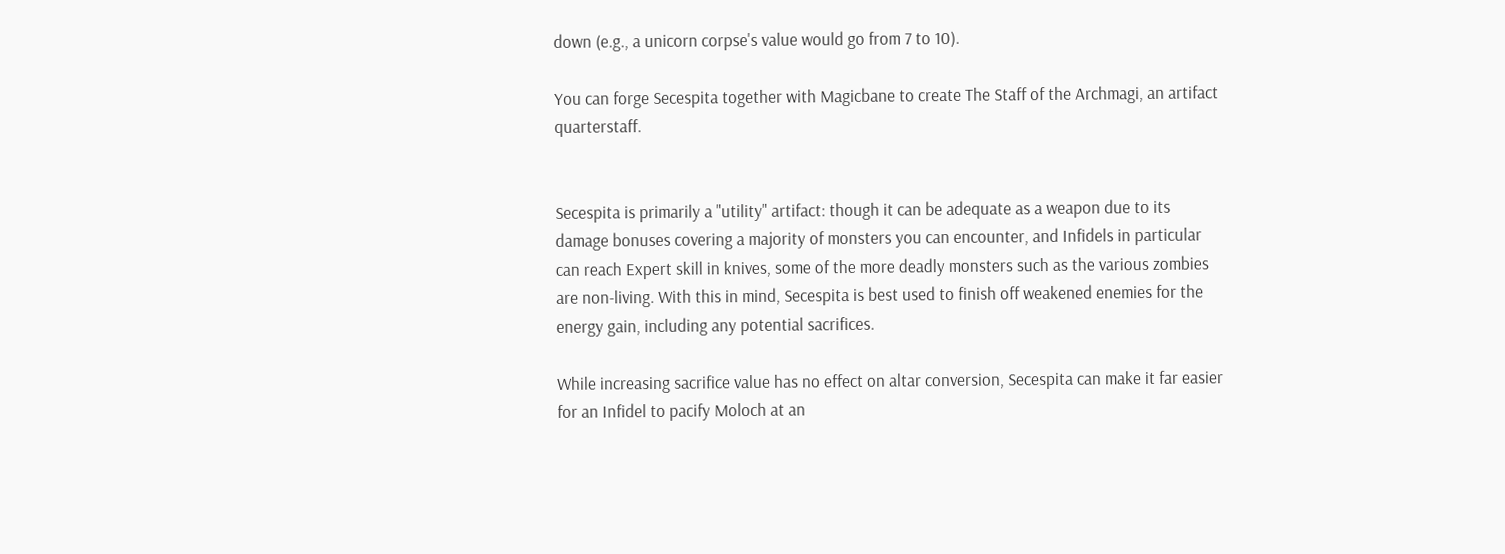down (e.g., a unicorn corpse's value would go from 7 to 10).

You can forge Secespita together with Magicbane to create The Staff of the Archmagi, an artifact quarterstaff.


Secespita is primarily a "utility" artifact: though it can be adequate as a weapon due to its damage bonuses covering a majority of monsters you can encounter, and Infidels in particular can reach Expert skill in knives, some of the more deadly monsters such as the various zombies are non-living. With this in mind, Secespita is best used to finish off weakened enemies for the energy gain, including any potential sacrifices.

While increasing sacrifice value has no effect on altar conversion, Secespita can make it far easier for an Infidel to pacify Moloch at an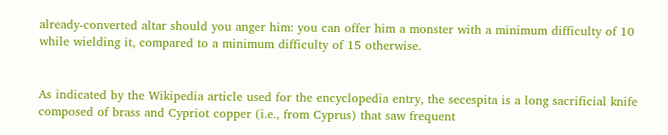already-converted altar should you anger him: you can offer him a monster with a minimum difficulty of 10 while wielding it, compared to a minimum difficulty of 15 otherwise.


As indicated by the Wikipedia article used for the encyclopedia entry, the secespita is a long sacrificial knife composed of brass and Cypriot copper (i.e., from Cyprus) that saw frequent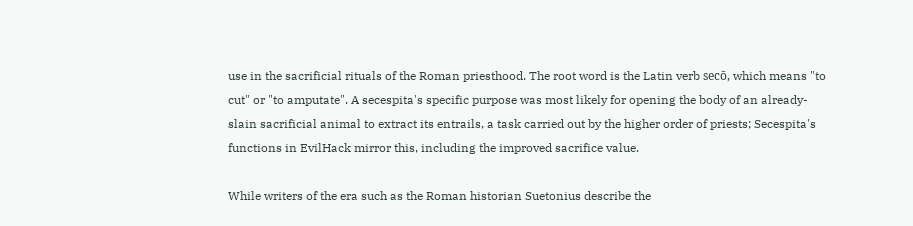use in the sacrificial rituals of the Roman priesthood. The root word is the Latin verb secō, which means "to cut" or "to amputate". A secespita's specific purpose was most likely for opening the body of an already-slain sacrificial animal to extract its entrails, a task carried out by the higher order of priests; Secespita's functions in EvilHack mirror this, including the improved sacrifice value.

While writers of the era such as the Roman historian Suetonius describe the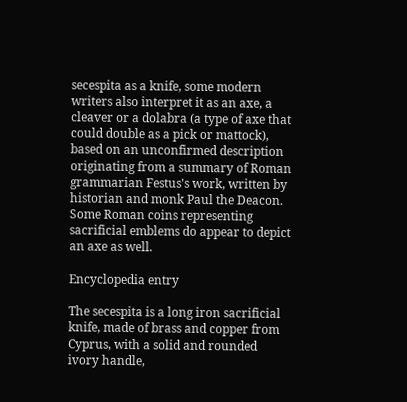secespita as a knife, some modern writers also interpret it as an axe, a cleaver or a dolabra (a type of axe that could double as a pick or mattock), based on an unconfirmed description originating from a summary of Roman grammarian Festus's work, written by historian and monk Paul the Deacon. Some Roman coins representing sacrificial emblems do appear to depict an axe as well.

Encyclopedia entry

The secespita is a long iron sacrificial knife, made of brass and copper from Cyprus, with a solid and rounded ivory handle,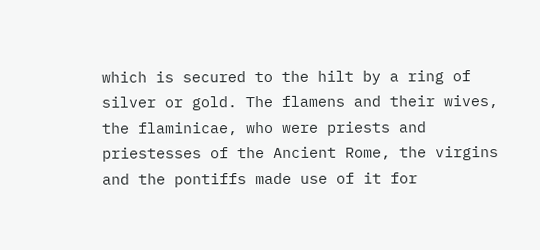which is secured to the hilt by a ring of silver or gold. The flamens and their wives, the flaminicae, who were priests and priestesses of the Ancient Rome, the virgins and the pontiffs made use of it for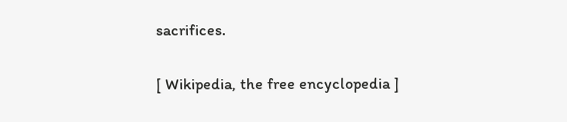sacrifices.

[ Wikipedia, the free encyclopedia ]